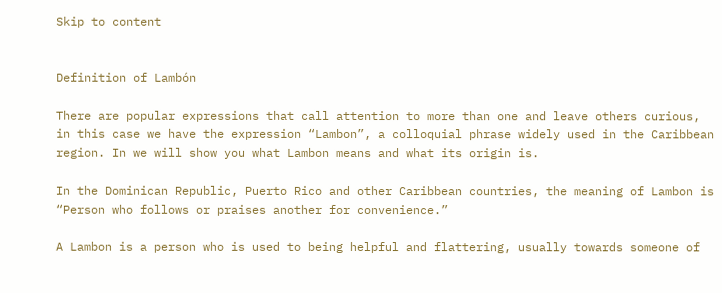Skip to content


Definition of Lambón

There are popular expressions that call attention to more than one and leave others curious, in this case we have the expression “Lambon”, a colloquial phrase widely used in the Caribbean region. In we will show you what Lambon means and what its origin is.

In the Dominican Republic, Puerto Rico and other Caribbean countries, the meaning of Lambon is “Person who follows or praises another for convenience.”

A Lambon is a person who is used to being helpful and flattering, usually towards someone of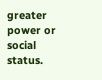greater power or social status.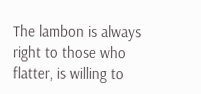The lambon is always right to those who flatter, is willing to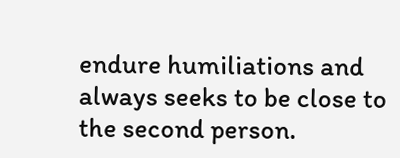endure humiliations and always seeks to be close to the second person.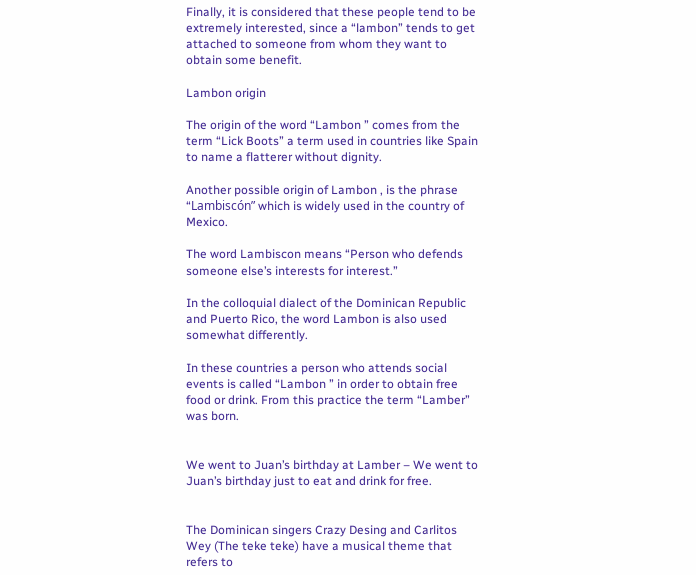Finally, it is considered that these people tend to be extremely interested, since a “lambon” tends to get attached to someone from whom they want to obtain some benefit.

Lambon origin

The origin of the word “Lambon ” comes from the term “Lick Boots” a term used in countries like Spain to name a flatterer without dignity.

Another possible origin of Lambon , is the phrase “Lambiscón” which is widely used in the country of Mexico.

The word Lambiscon means “Person who defends someone else’s interests for interest.”

In the colloquial dialect of the Dominican Republic and Puerto Rico, the word Lambon is also used somewhat differently.

In these countries a person who attends social events is called “Lambon ” in order to obtain free food or drink. From this practice the term “Lamber” was born.


We went to Juan’s birthday at Lamber – We went to Juan’s birthday just to eat and drink for free.


The Dominican singers Crazy Desing and Carlitos Wey (The teke teke) have a musical theme that refers to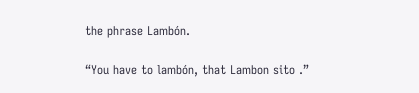the phrase Lambón.

“You have to lambón, that Lambon sito .”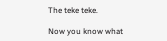The teke teke.

Now you know what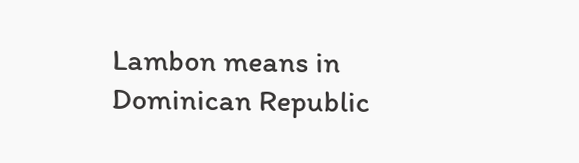Lambon means in Dominican Republic